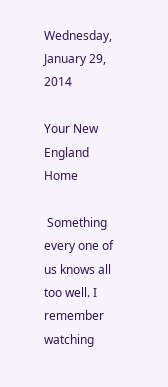Wednesday, January 29, 2014

Your New England Home

 Something every one of us knows all too well. I remember watching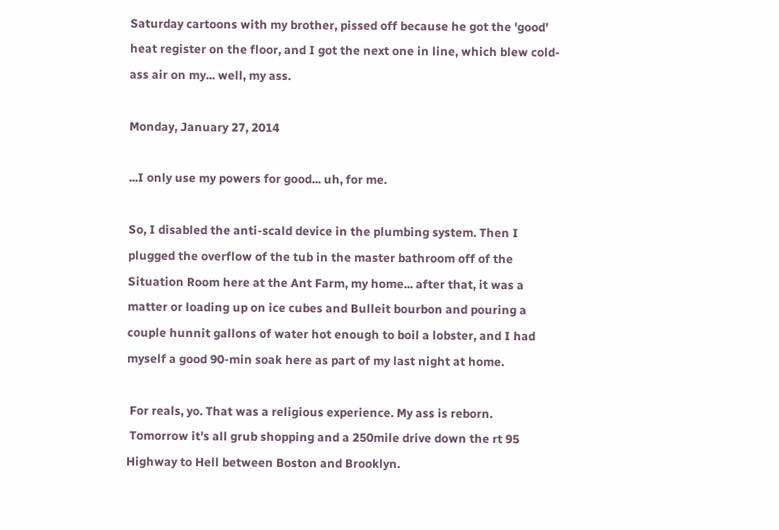Saturday cartoons with my brother, pissed off because he got the 'good' heat register on the floor, and I got the next one in line, which blew cold-ass air on my... well, my ass.

Monday, January 27, 2014

...I only use my powers for good... uh, for me.

So, I disabled the anti-scald device in the plumbing system. Then I plugged the overflow of the tub in the master bathroom off of the Situation Room here at the Ant Farm, my home... after that, it was a matter or loading up on ice cubes and Bulleit bourbon and pouring a couple hunnit gallons of water hot enough to boil a lobster, and I had myself a good 90-min soak here as part of my last night at home.

 For reals, yo. That was a religious experience. My ass is reborn.
 Tomorrow it's all grub shopping and a 250mile drive down the rt 95 Highway to Hell between Boston and Brooklyn.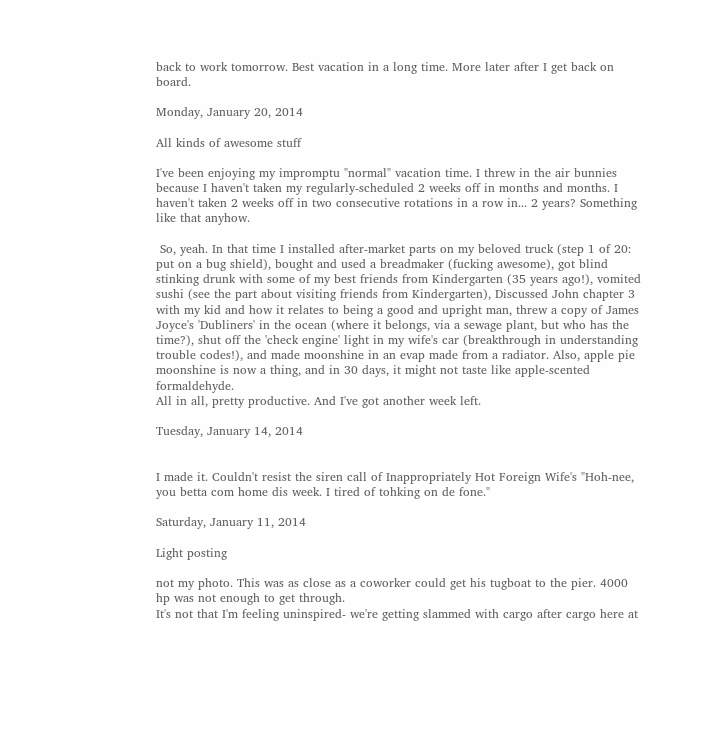back to work tomorrow. Best vacation in a long time. More later after I get back on board.

Monday, January 20, 2014

All kinds of awesome stuff

I've been enjoying my impromptu "normal" vacation time. I threw in the air bunnies because I haven't taken my regularly-scheduled 2 weeks off in months and months. I haven't taken 2 weeks off in two consecutive rotations in a row in... 2 years? Something like that anyhow.

 So, yeah. In that time I installed after-market parts on my beloved truck (step 1 of 20: put on a bug shield), bought and used a breadmaker (fucking awesome), got blind stinking drunk with some of my best friends from Kindergarten (35 years ago!), vomited sushi (see the part about visiting friends from Kindergarten), Discussed John chapter 3 with my kid and how it relates to being a good and upright man, threw a copy of James Joyce's 'Dubliners' in the ocean (where it belongs, via a sewage plant, but who has the time?), shut off the 'check engine' light in my wife's car (breakthrough in understanding trouble codes!), and made moonshine in an evap made from a radiator. Also, apple pie moonshine is now a thing, and in 30 days, it might not taste like apple-scented formaldehyde.
All in all, pretty productive. And I've got another week left.

Tuesday, January 14, 2014


I made it. Couldn't resist the siren call of Inappropriately Hot Foreign Wife's "Hoh-nee, you betta com home dis week. I tired of tohking on de fone."

Saturday, January 11, 2014

Light posting

not my photo. This was as close as a coworker could get his tugboat to the pier. 4000 hp was not enough to get through.
It's not that I'm feeling uninspired- we're getting slammed with cargo after cargo here at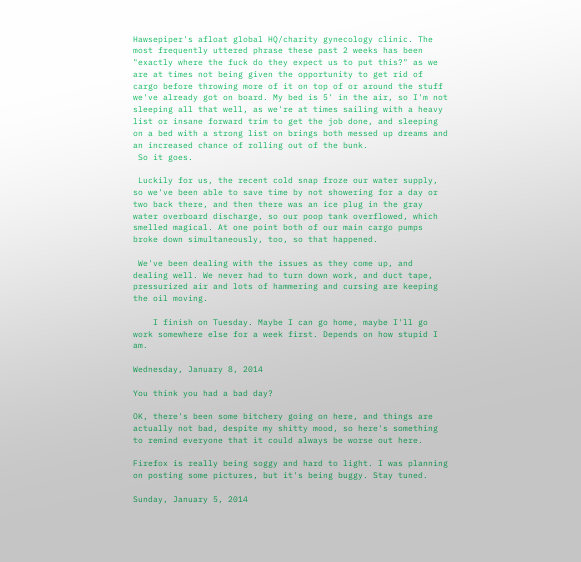Hawsepiper's afloat global HQ/charity gynecology clinic. The most frequently uttered phrase these past 2 weeks has been "exactly where the fuck do they expect us to put this?" as we are at times not being given the opportunity to get rid of cargo before throwing more of it on top of or around the stuff we've already got on board. My bed is 5' in the air, so I'm not sleeping all that well, as we're at times sailing with a heavy list or insane forward trim to get the job done, and sleeping on a bed with a strong list on brings both messed up dreams and an increased chance of rolling out of the bunk.
 So it goes.

 Luckily for us, the recent cold snap froze our water supply, so we've been able to save time by not showering for a day or two back there, and then there was an ice plug in the gray water overboard discharge, so our poop tank overflowed, which smelled magical. At one point both of our main cargo pumps broke down simultaneously, too, so that happened.

 We've been dealing with the issues as they come up, and dealing well. We never had to turn down work, and duct tape, pressurized air and lots of hammering and cursing are keeping the oil moving.

    I finish on Tuesday. Maybe I can go home, maybe I'll go work somewhere else for a week first. Depends on how stupid I am.

Wednesday, January 8, 2014

You think you had a bad day?

OK, there's been some bitchery going on here, and things are actually not bad, despite my shitty mood, so here's something to remind everyone that it could always be worse out here.

Firefox is really being soggy and hard to light. I was planning on posting some pictures, but it's being buggy. Stay tuned.

Sunday, January 5, 2014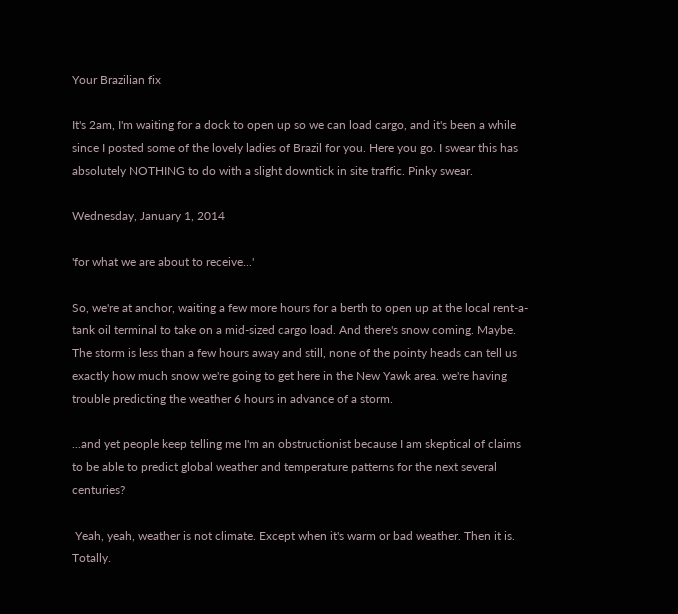Your Brazilian fix

It's 2am, I'm waiting for a dock to open up so we can load cargo, and it's been a while since I posted some of the lovely ladies of Brazil for you. Here you go. I swear this has absolutely NOTHING to do with a slight downtick in site traffic. Pinky swear.

Wednesday, January 1, 2014

'for what we are about to receive...'

So, we're at anchor, waiting a few more hours for a berth to open up at the local rent-a-tank oil terminal to take on a mid-sized cargo load. And there's snow coming. Maybe. The storm is less than a few hours away and still, none of the pointy heads can tell us exactly how much snow we're going to get here in the New Yawk area. we're having trouble predicting the weather 6 hours in advance of a storm.

...and yet people keep telling me I'm an obstructionist because I am skeptical of claims to be able to predict global weather and temperature patterns for the next several centuries?

 Yeah, yeah, weather is not climate. Except when it's warm or bad weather. Then it is. Totally.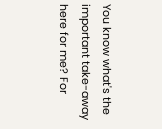You know what's the important take-away here for me? For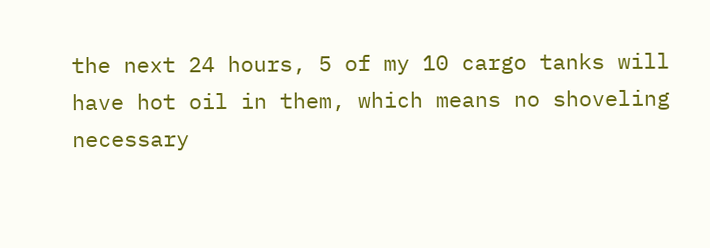the next 24 hours, 5 of my 10 cargo tanks will have hot oil in them, which means no shoveling necessary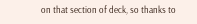on that section of deck, so thanks to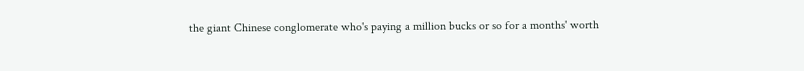the giant Chinese conglomerate who's paying a million bucks or so for a months' worth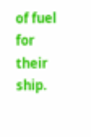of fuel for their ship.